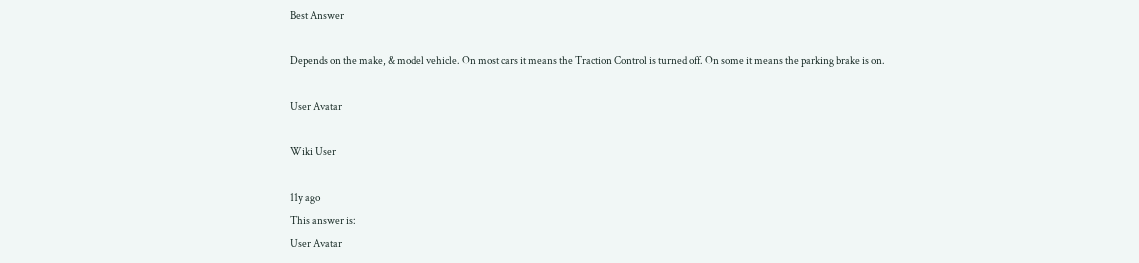Best Answer

Depends on the make, & model vehicle. On most cars it means the Traction Control is turned off. On some it means the parking brake is on.

User Avatar

Wiki User

11y ago
This answer is:
User Avatar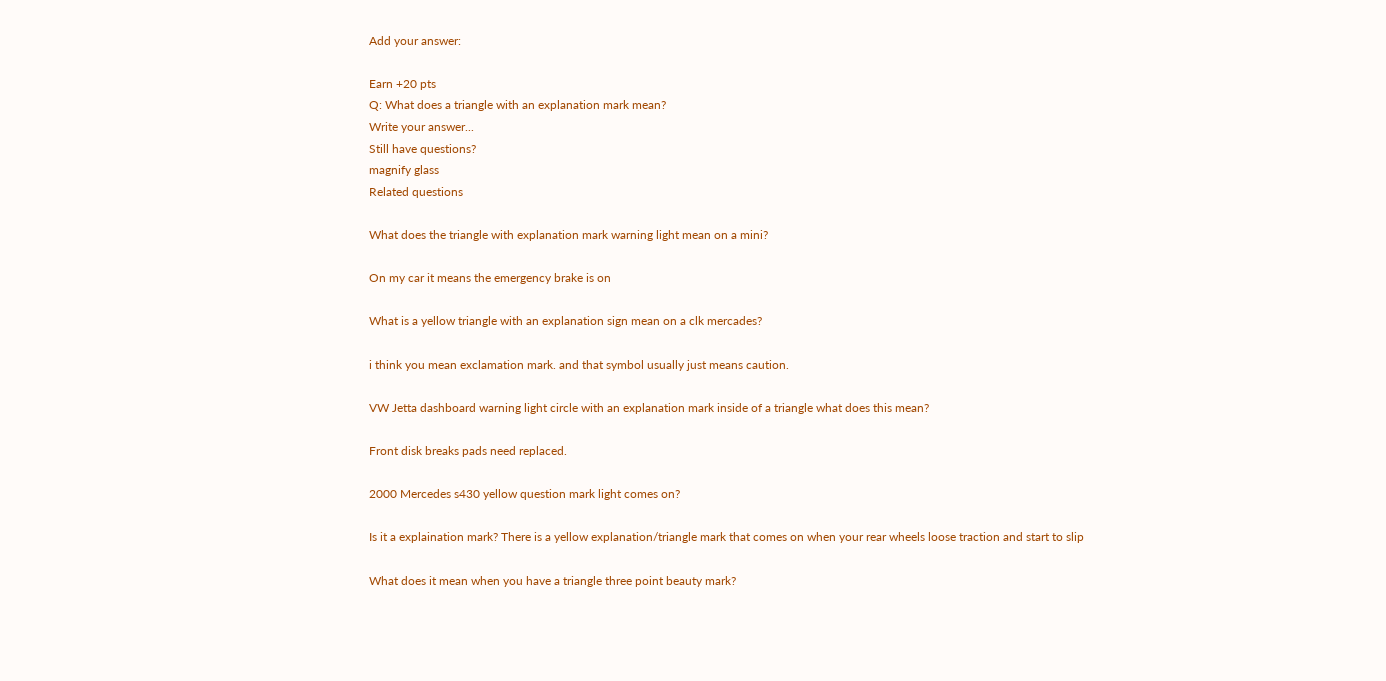Add your answer:

Earn +20 pts
Q: What does a triangle with an explanation mark mean?
Write your answer...
Still have questions?
magnify glass
Related questions

What does the triangle with explanation mark warning light mean on a mini?

On my car it means the emergency brake is on

What is a yellow triangle with an explanation sign mean on a clk mercades?

i think you mean exclamation mark. and that symbol usually just means caution.

VW Jetta dashboard warning light circle with an explanation mark inside of a triangle what does this mean?

Front disk breaks pads need replaced.

2000 Mercedes s430 yellow question mark light comes on?

Is it a explaination mark? There is a yellow explanation/triangle mark that comes on when your rear wheels loose traction and start to slip

What does it mean when you have a triangle three point beauty mark?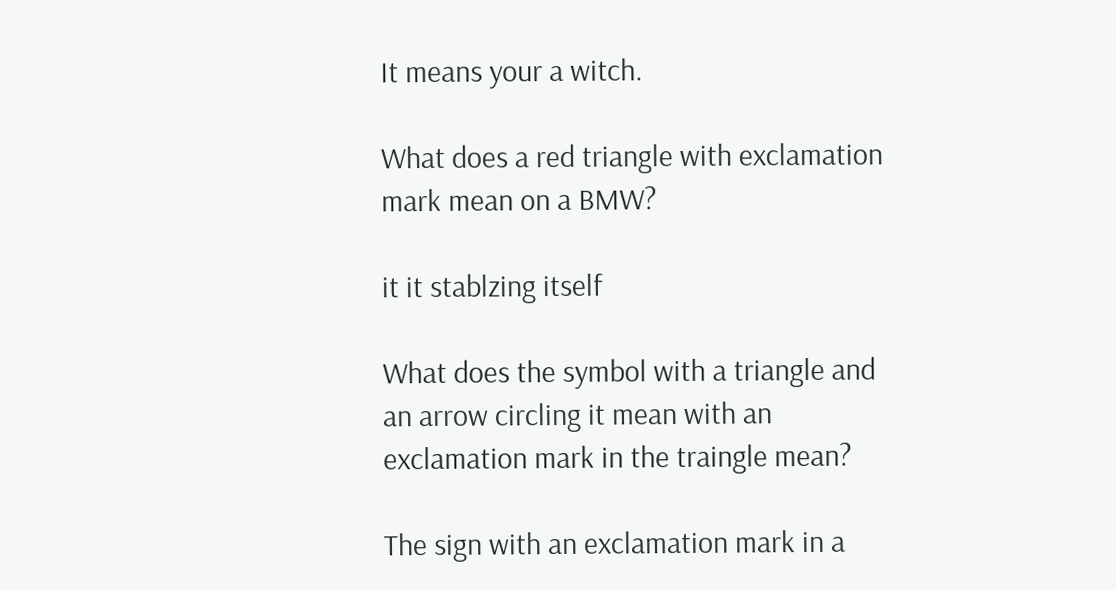It means your a witch.

What does a red triangle with exclamation mark mean on a BMW?

it it stablzing itself

What does the symbol with a triangle and an arrow circling it mean with an exclamation mark in the traingle mean?

The sign with an exclamation mark in a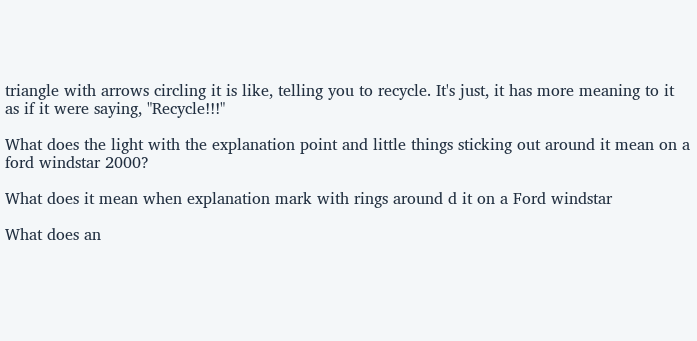triangle with arrows circling it is like, telling you to recycle. It's just, it has more meaning to it as if it were saying, "Recycle!!!"

What does the light with the explanation point and little things sticking out around it mean on a ford windstar 2000?

What does it mean when explanation mark with rings around d it on a Ford windstar

What does an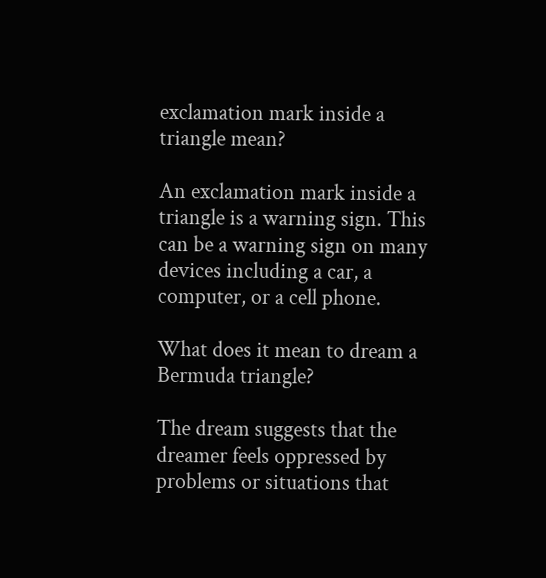exclamation mark inside a triangle mean?

An exclamation mark inside a triangle is a warning sign. This can be a warning sign on many devices including a car, a computer, or a cell phone.

What does it mean to dream a Bermuda triangle?

The dream suggests that the dreamer feels oppressed by problems or situations that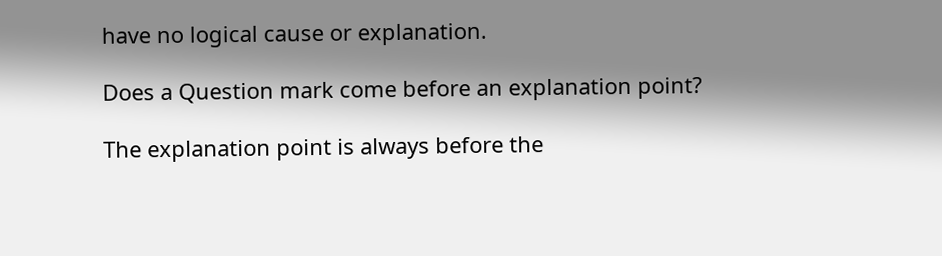have no logical cause or explanation.

Does a Question mark come before an explanation point?

The explanation point is always before the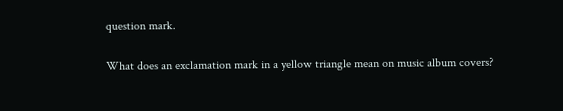question mark.

What does an exclamation mark in a yellow triangle mean on music album covers?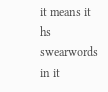it means it hs swearwords in it